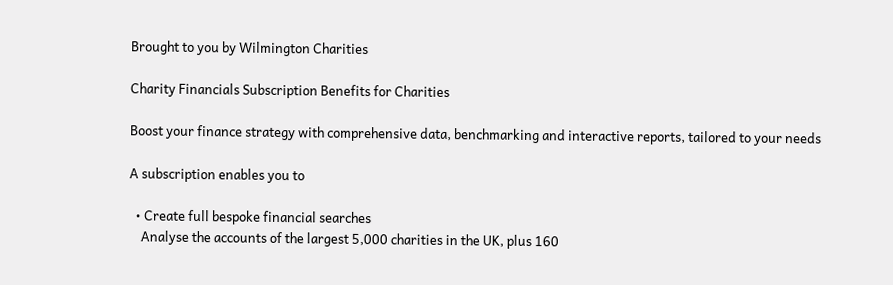Brought to you by Wilmington Charities

Charity Financials Subscription Benefits for Charities

Boost your finance strategy with comprehensive data, benchmarking and interactive reports, tailored to your needs

A subscription enables you to

  • Create full bespoke financial searches
    Analyse the accounts of the largest 5,000 charities in the UK, plus 160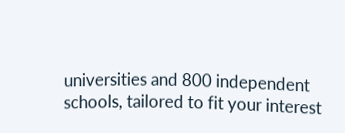universities and 800 independent schools, tailored to fit your interest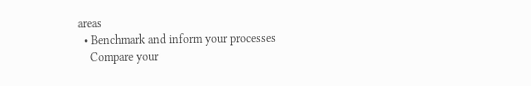areas
  • Benchmark and inform your processes
    Compare your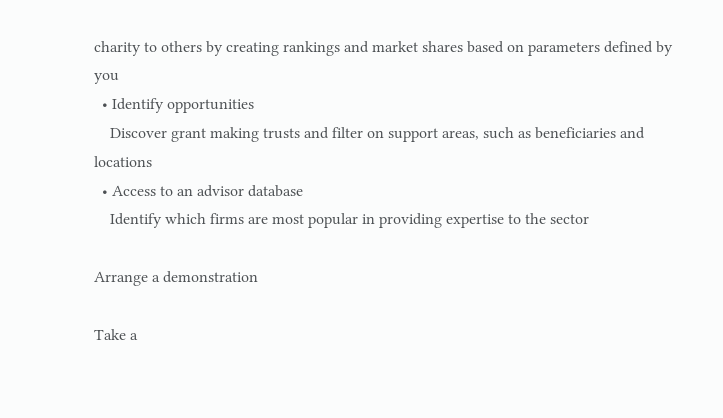charity to others by creating rankings and market shares based on parameters defined by you
  • Identify opportunities
    Discover grant making trusts and filter on support areas, such as beneficiaries and locations
  • Access to an advisor database
    Identify which firms are most popular in providing expertise to the sector

Arrange a demonstration

Take a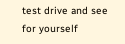test drive and see for yourself